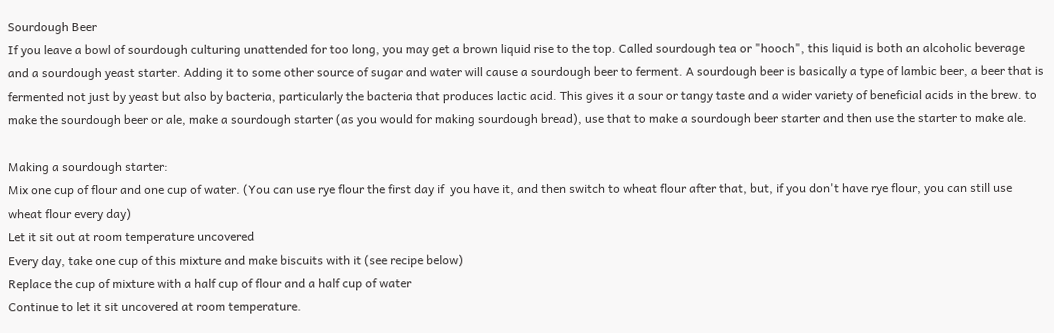Sourdough Beer
If you leave a bowl of sourdough culturing unattended for too long, you may get a brown liquid rise to the top. Called sourdough tea or "hooch", this liquid is both an alcoholic beverage and a sourdough yeast starter. Adding it to some other source of sugar and water will cause a sourdough beer to ferment. A sourdough beer is basically a type of lambic beer, a beer that is fermented not just by yeast but also by bacteria, particularly the bacteria that produces lactic acid. This gives it a sour or tangy taste and a wider variety of beneficial acids in the brew. to make the sourdough beer or ale, make a sourdough starter (as you would for making sourdough bread), use that to make a sourdough beer starter and then use the starter to make ale.

Making a sourdough starter:
Mix one cup of flour and one cup of water. (You can use rye flour the first day if  you have it, and then switch to wheat flour after that, but, if you don't have rye flour, you can still use wheat flour every day)
Let it sit out at room temperature uncovered
Every day, take one cup of this mixture and make biscuits with it (see recipe below)
Replace the cup of mixture with a half cup of flour and a half cup of water
Continue to let it sit uncovered at room temperature.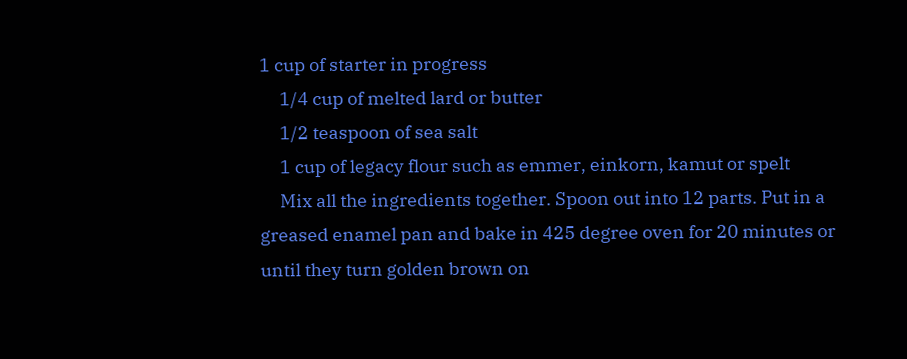1 cup of starter in progress
     1/4 cup of melted lard or butter
     1/2 teaspoon of sea salt
     1 cup of legacy flour such as emmer, einkorn, kamut or spelt
     Mix all the ingredients together. Spoon out into 12 parts. Put in a greased enamel pan and bake in 425 degree oven for 20 minutes or until they turn golden brown on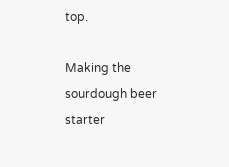top.

Making the sourdough beer starter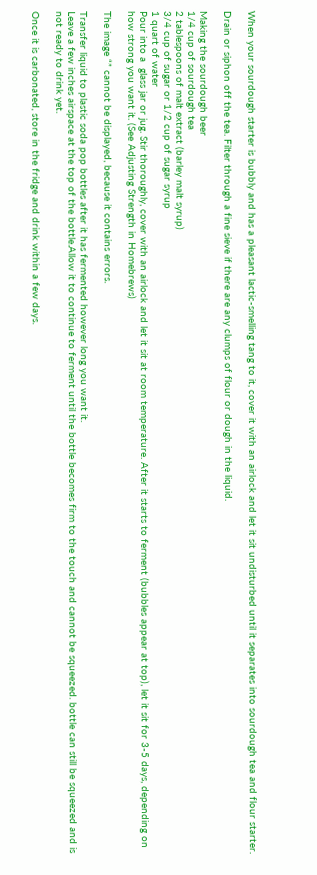When your sourdough starter is bubbly and has a pleasant lactic-smelling tang to it, cover it with an airlock and let it sit undisturbed until it separates into sourdough tea and flour starter.

Drain or siphon off the tea. Filter through a fine sieve if there are any clumps of flour or dough in the liquid.

Making the sourdough beer
1/4 cup of sourdough tea
2 tablespoons of malt extract (barley malt syrup)
3/4 cup of sugar or 1/2 cup of sugar syrup
1 quart of water
Pour into a  glass jar or jug. Stir thoroughly, cover with an airlock and let it sit at room temperature. After it starts to ferment (bubbles appear at top), let it sit for 3-5 days, depending on how strong you want it. (See Adjusting Strength in Homebrews)

The image “” cannot be displayed, because it contains errors.

Transfer liquid to plastic soda pop bottles after it has fermented however long you want it.
Leave a few inches airspace at the top of the bottle.Allow it to continue to ferment until the bottle becomes firm to the touch and cannot be squeezed. bottle can still be squeezed and is not ready to drink yet.

Once it is carbonated, store in the fridge and drink within a few days.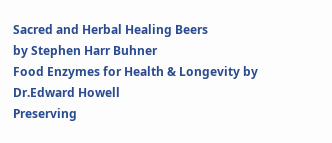Sacred and Herbal Healing Beers
by Stephen Harr Buhner
Food Enzymes for Health & Longevity by Dr.Edward Howell
Preserving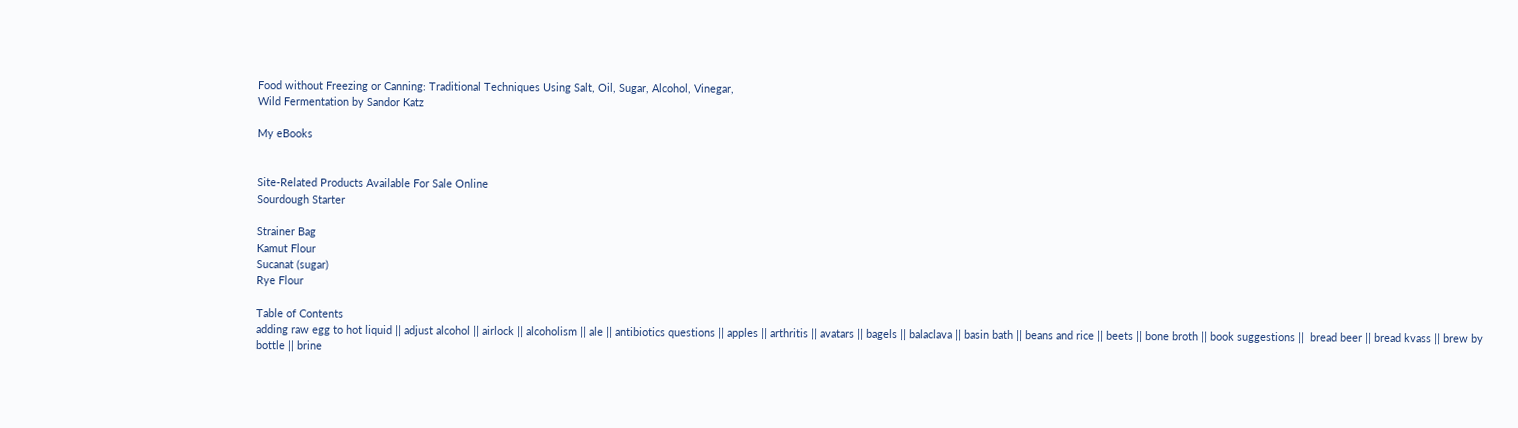Food without Freezing or Canning: Traditional Techniques Using Salt, Oil, Sugar, Alcohol, Vinegar,
Wild Fermentation by Sandor Katz

My eBooks


Site-Related Products Available For Sale Online
Sourdough Starter

Strainer Bag
Kamut Flour
Sucanat (sugar)
Rye Flour

Table of Contents
adding raw egg to hot liquid || adjust alcohol || airlock || alcoholism || ale || antibiotics questions || apples || arthritis || avatars || bagels || balaclava || basin bath || beans and rice || beets || bone broth || book suggestions ||  bread beer || bread kvass || brew by bottle || brine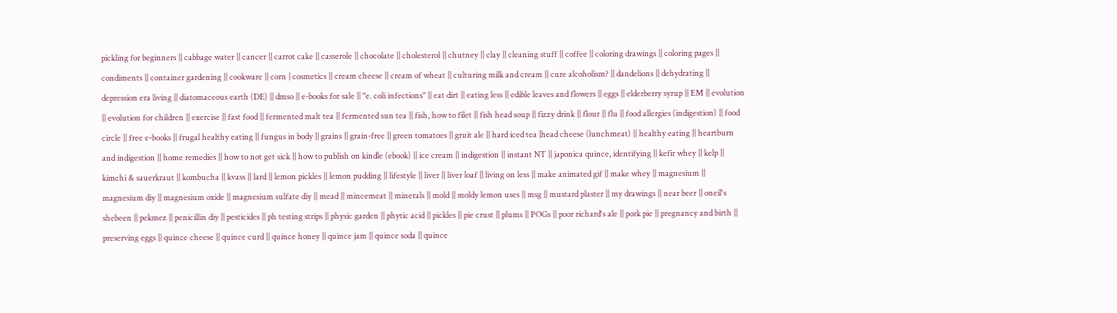pickling for beginners || cabbage water || cancer || carrot cake || casserole || chocolate || cholesterol || chutney || clay || cleaning stuff || coffee || coloring drawings || coloring pages || condiments || container gardening || cookware || corn | cosmetics || cream cheese || cream of wheat || culturing milk and cream || cure alcoholism? || dandelions || dehydrating || depression era living || diatomaceous earth (DE) || dmso || e-books for sale || "e. coli infections" || eat dirt || eating less || edible leaves and flowers || eggs || elderberry syrup || EM || evolution || evolution for children || exercise || fast food || fermented malt tea || fermented sun tea || fish, how to filet || fish head soup || fizzy drink || flour || flu || food allergies (indigestion) || food circle || free e-books || frugal healthy eating || fungus in body || grains || grain-free || green tomatoes || gruit ale || hard iced tea |head cheese (lunchmeat) || healthy eating || heartburn and indigestion || home remedies || how to not get sick || how to publish on kindle (ebook) || ice cream || indigestion || instant NT || japonica quince, identifying || kefir whey || kelp || kimchi & sauerkraut || kombucha || kvass || lard || lemon pickles || lemon pudding || lifestyle || liver || liver loaf || living on less || make animated gif || make whey || magnesium || magnesium diy || magnesium oxide || magnesium sulfate diy || mead || mincemeat || minerals || mold || moldy lemon uses || msg || mustard plaster || my drawings || near beer || oneil's shebeen || pekmez || penicillin diy || pesticides || ph testing strips || physic garden || phytic acid || pickles || pie crust || plums || POGs || poor richard's ale || pork pie || pregnancy and birth || preserving eggs || quince cheese || quince curd || quince honey || quince jam || quince soda || quince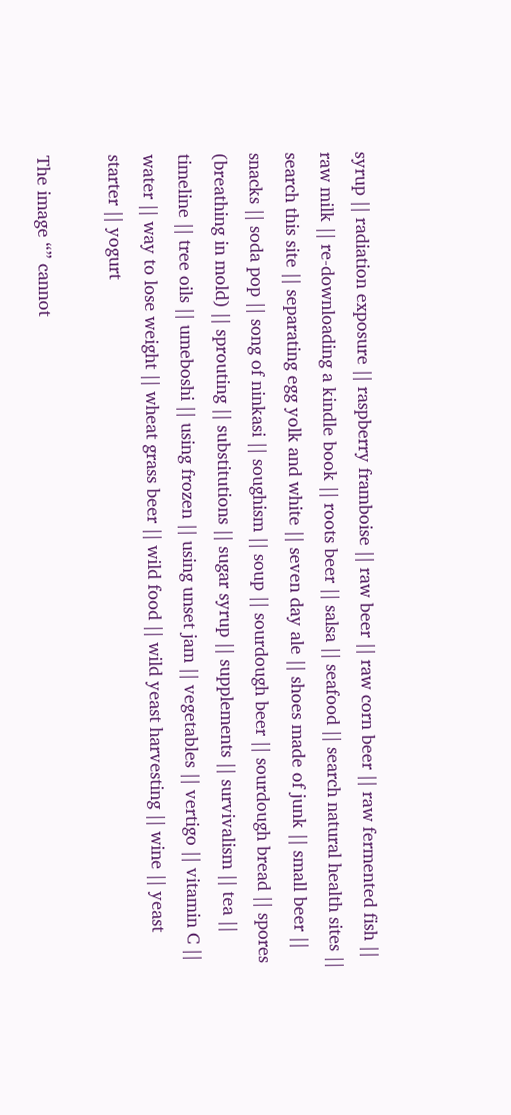syrup || radiation exposure || raspberry framboise || raw beer || raw corn beer || raw fermented fish || raw milk || re-downloading a kindle book || roots beer || salsa || seafood || search natural health sites || search this site || separating egg yolk and white || seven day ale || shoes made of junk || small beer || snacks || soda pop || song of ninkasi || soughism || soup || sourdough beer || sourdough bread || spores (breathing in mold) || sprouting || substitutions || sugar syrup || supplements || survivalism || tea || timeline || tree oils || umeboshi || using frozen || using unset jam || vegetables || vertigo || vitamin C || water || way to lose weight || wheat grass beer || wild food || wild yeast harvesting || wine || yeast starter || yogurt

The image “” cannot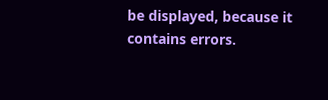be displayed, because it contains errors.